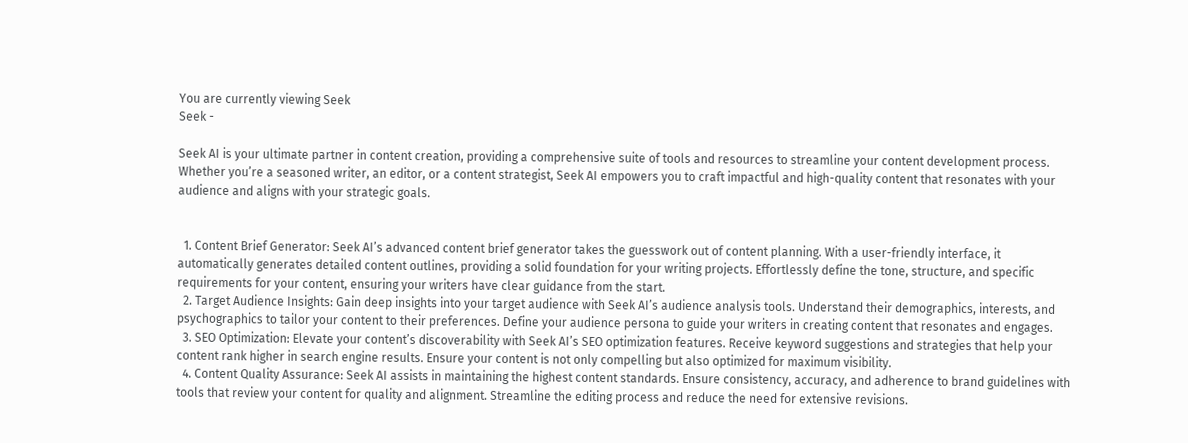You are currently viewing Seek
Seek -

Seek AI is your ultimate partner in content creation, providing a comprehensive suite of tools and resources to streamline your content development process. Whether you’re a seasoned writer, an editor, or a content strategist, Seek AI empowers you to craft impactful and high-quality content that resonates with your audience and aligns with your strategic goals.


  1. Content Brief Generator: Seek AI’s advanced content brief generator takes the guesswork out of content planning. With a user-friendly interface, it automatically generates detailed content outlines, providing a solid foundation for your writing projects. Effortlessly define the tone, structure, and specific requirements for your content, ensuring your writers have clear guidance from the start.
  2. Target Audience Insights: Gain deep insights into your target audience with Seek AI’s audience analysis tools. Understand their demographics, interests, and psychographics to tailor your content to their preferences. Define your audience persona to guide your writers in creating content that resonates and engages.
  3. SEO Optimization: Elevate your content’s discoverability with Seek AI’s SEO optimization features. Receive keyword suggestions and strategies that help your content rank higher in search engine results. Ensure your content is not only compelling but also optimized for maximum visibility.
  4. Content Quality Assurance: Seek AI assists in maintaining the highest content standards. Ensure consistency, accuracy, and adherence to brand guidelines with tools that review your content for quality and alignment. Streamline the editing process and reduce the need for extensive revisions.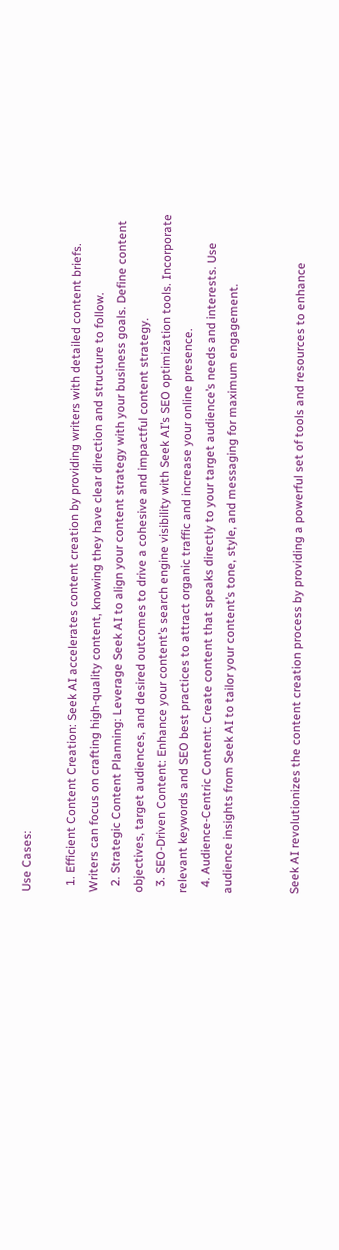Use Cases:

  1. Efficient Content Creation: Seek AI accelerates content creation by providing writers with detailed content briefs. Writers can focus on crafting high-quality content, knowing they have clear direction and structure to follow.
  2. Strategic Content Planning: Leverage Seek AI to align your content strategy with your business goals. Define content objectives, target audiences, and desired outcomes to drive a cohesive and impactful content strategy.
  3. SEO-Driven Content: Enhance your content’s search engine visibility with Seek AI’s SEO optimization tools. Incorporate relevant keywords and SEO best practices to attract organic traffic and increase your online presence.
  4. Audience-Centric Content: Create content that speaks directly to your target audience’s needs and interests. Use audience insights from Seek AI to tailor your content’s tone, style, and messaging for maximum engagement.


Seek AI revolutionizes the content creation process by providing a powerful set of tools and resources to enhance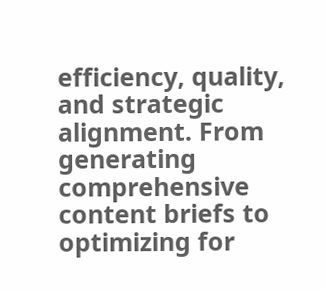efficiency, quality, and strategic alignment. From generating comprehensive content briefs to optimizing for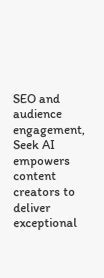SEO and audience engagement, Seek AI empowers content creators to deliver exceptional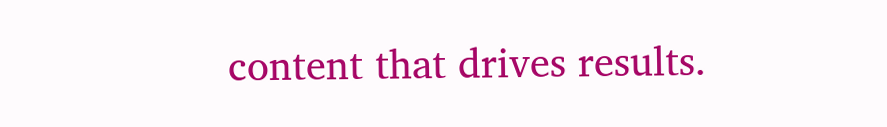content that drives results.